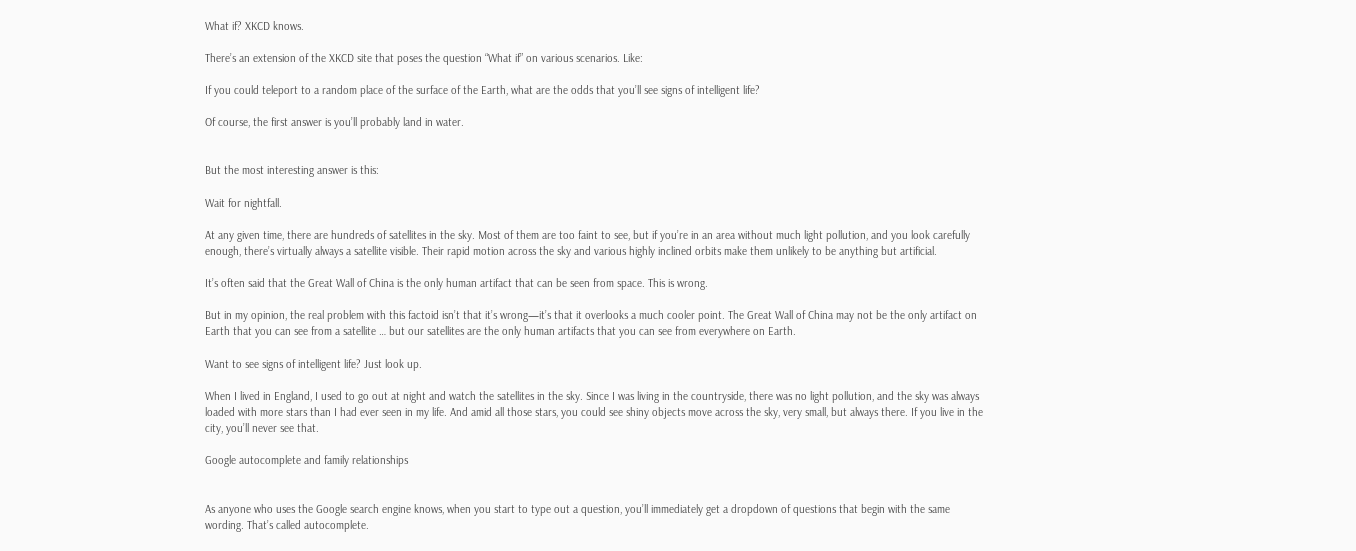What if? XKCD knows.

There’s an extension of the XKCD site that poses the question “What if” on various scenarios. Like:

If you could teleport to a random place of the surface of the Earth, what are the odds that you’ll see signs of intelligent life?

Of course, the first answer is you’ll probably land in water.


But the most interesting answer is this:

Wait for nightfall.

At any given time, there are hundreds of satellites in the sky. Most of them are too faint to see, but if you’re in an area without much light pollution, and you look carefully enough, there’s virtually always a satellite visible. Their rapid motion across the sky and various highly inclined orbits make them unlikely to be anything but artificial.

It’s often said that the Great Wall of China is the only human artifact that can be seen from space. This is wrong.

But in my opinion, the real problem with this factoid isn’t that it’s wrong—it’s that it overlooks a much cooler point. The Great Wall of China may not be the only artifact on Earth that you can see from a satellite … but our satellites are the only human artifacts that you can see from everywhere on Earth.

Want to see signs of intelligent life? Just look up.

When I lived in England, I used to go out at night and watch the satellites in the sky. Since I was living in the countryside, there was no light pollution, and the sky was always loaded with more stars than I had ever seen in my life. And amid all those stars, you could see shiny objects move across the sky, very small, but always there. If you live in the city, you’ll never see that.

Google autocomplete and family relationships


As anyone who uses the Google search engine knows, when you start to type out a question, you’ll immediately get a dropdown of questions that begin with the same wording. That’s called autocomplete.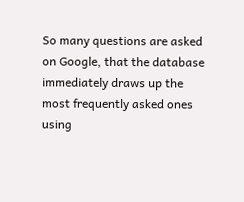So many questions are asked on Google, that the database immediately draws up the most frequently asked ones using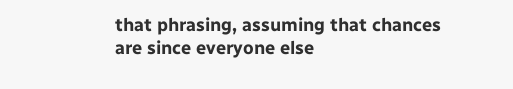that phrasing, assuming that chances are since everyone else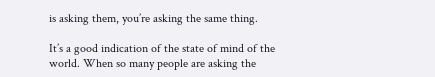is asking them, you’re asking the same thing.

It’s a good indication of the state of mind of the world. When so many people are asking the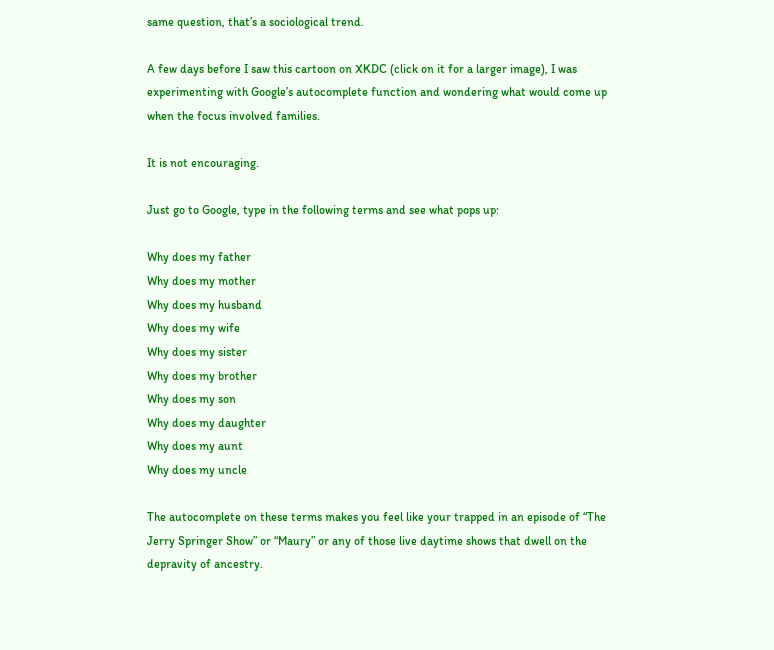same question, that’s a sociological trend.

A few days before I saw this cartoon on XKDC (click on it for a larger image), I was experimenting with Google’s autocomplete function and wondering what would come up when the focus involved families.

It is not encouraging.

Just go to Google, type in the following terms and see what pops up:

Why does my father
Why does my mother
Why does my husband
Why does my wife
Why does my sister
Why does my brother
Why does my son
Why does my daughter
Why does my aunt
Why does my uncle

The autocomplete on these terms makes you feel like your trapped in an episode of “The Jerry Springer Show” or “Maury” or any of those live daytime shows that dwell on the depravity of ancestry.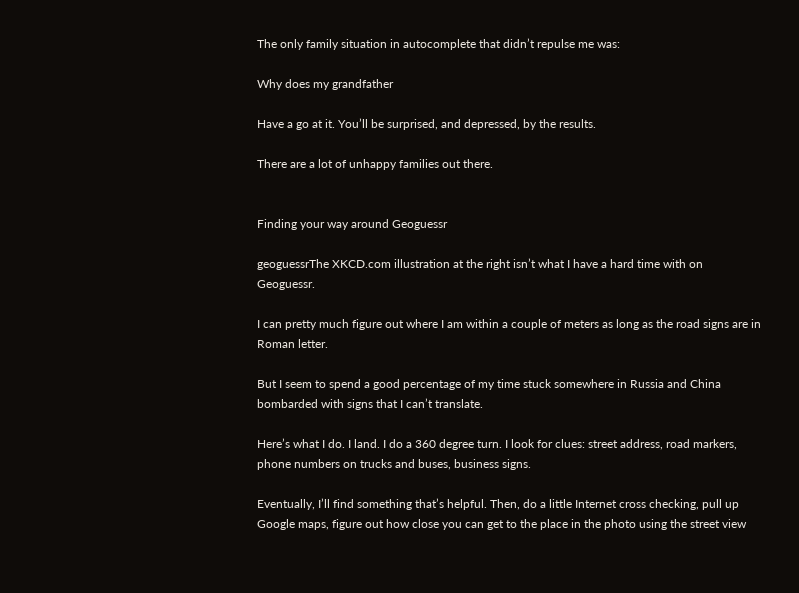The only family situation in autocomplete that didn’t repulse me was:

Why does my grandfather

Have a go at it. You’ll be surprised, and depressed, by the results.

There are a lot of unhappy families out there.


Finding your way around Geoguessr

geoguessrThe XKCD.com illustration at the right isn’t what I have a hard time with on Geoguessr.

I can pretty much figure out where I am within a couple of meters as long as the road signs are in Roman letter.

But I seem to spend a good percentage of my time stuck somewhere in Russia and China bombarded with signs that I can’t translate.

Here’s what I do. I land. I do a 360 degree turn. I look for clues: street address, road markers, phone numbers on trucks and buses, business signs.

Eventually, I’ll find something that’s helpful. Then, do a little Internet cross checking, pull up Google maps, figure out how close you can get to the place in the photo using the street view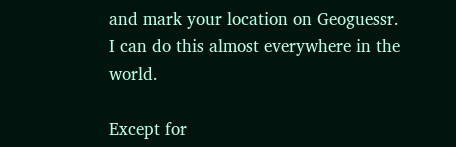and mark your location on Geoguessr. I can do this almost everywhere in the world.

Except for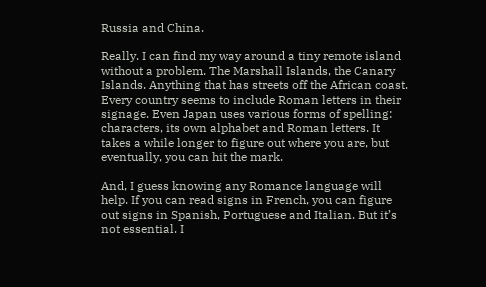Russia and China.

Really. I can find my way around a tiny remote island without a problem. The Marshall Islands, the Canary Islands. Anything that has streets off the African coast. Every country seems to include Roman letters in their signage. Even Japan uses various forms of spelling: characters, its own alphabet and Roman letters. It takes a while longer to figure out where you are, but eventually, you can hit the mark.

And, I guess knowing any Romance language will help. If you can read signs in French, you can figure out signs in Spanish, Portuguese and Italian. But it’s not essential. I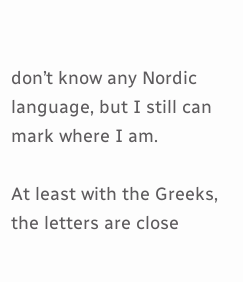don’t know any Nordic language, but I still can mark where I am.

At least with the Greeks, the letters are close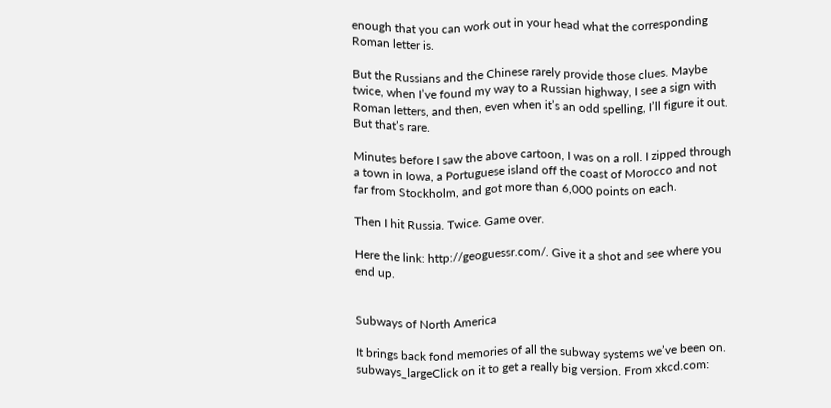enough that you can work out in your head what the corresponding Roman letter is.

But the Russians and the Chinese rarely provide those clues. Maybe twice, when I’ve found my way to a Russian highway, I see a sign with Roman letters, and then, even when it’s an odd spelling, I’ll figure it out. But that’s rare.

Minutes before I saw the above cartoon, I was on a roll. I zipped through a town in Iowa, a Portuguese island off the coast of Morocco and not far from Stockholm, and got more than 6,000 points on each.

Then I hit Russia. Twice. Game over.

Here the link: http://geoguessr.com/. Give it a shot and see where you end up.


Subways of North America

It brings back fond memories of all the subway systems we’ve been on. subways_largeClick on it to get a really big version. From xkcd.com: